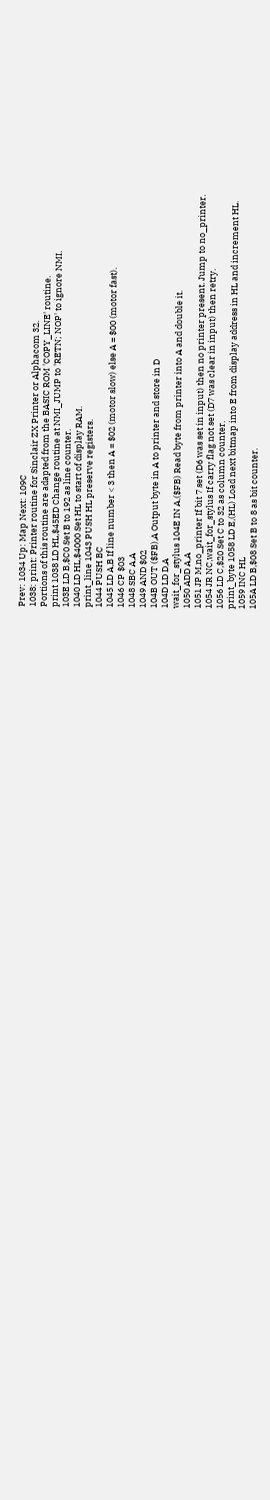Prev: 1034 Up: Map Next: 109C
1038: print: Printer routine for Sinclair ZX Printer or Alphacom 32.
Portions of this routine are adapted from the BASIC ROM 'COPY_LINE' routine.
print 1038 LD HL,$45ED Change routine at NMI_JUMP to 'RETN; NOP' to ignore NMI.
103E LD B,$C0 Set B to 192 as line counter.
1040 LD HL,$4000 Set HL to start of display RAM.
print_line 1043 PUSH HL preserve registers.
1044 PUSH BC
1045 LD A,B If line number < 3 then A = $02 (motor slow) else A = $00 (motor fast).
1046 CP $03
1048 SBC A,A
1049 AND $02
104B OUT ($FB),A Output byte in A to printer and store in D
104D LD D,A
wait_for_stylus 104E IN A,($FB) Read byte from printer into A and double it.
1050 ADD A,A
1051 JP M,no_printer If bit 7 set (D6 was set in input) then no printer present. Jump to no_printer.
1054 JR NC,wait_for_stylus If carry flag not set (D7 was clear in input) then retry.
1056 LD C,$20 Set C to 32 as column counter.
print_byte 1058 LD E,(HL) Load next bitmap into E from display address in HL and increment HL.
1059 INC HL
105A LD B,$08 Set B to 8 as bit counter.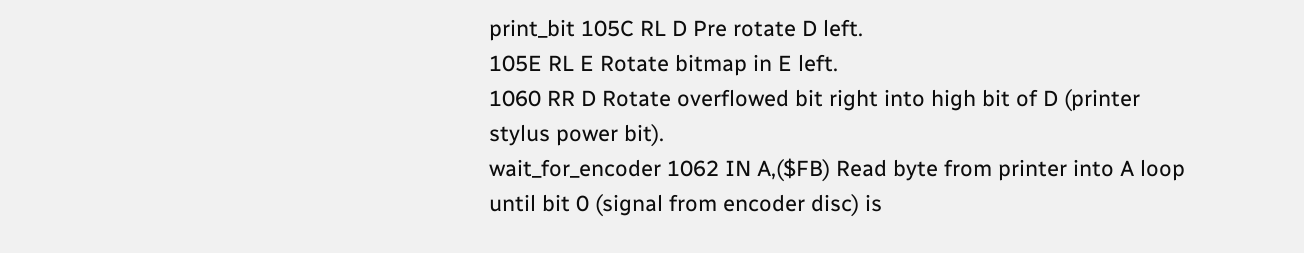print_bit 105C RL D Pre rotate D left.
105E RL E Rotate bitmap in E left.
1060 RR D Rotate overflowed bit right into high bit of D (printer stylus power bit).
wait_for_encoder 1062 IN A,($FB) Read byte from printer into A loop until bit 0 (signal from encoder disc) is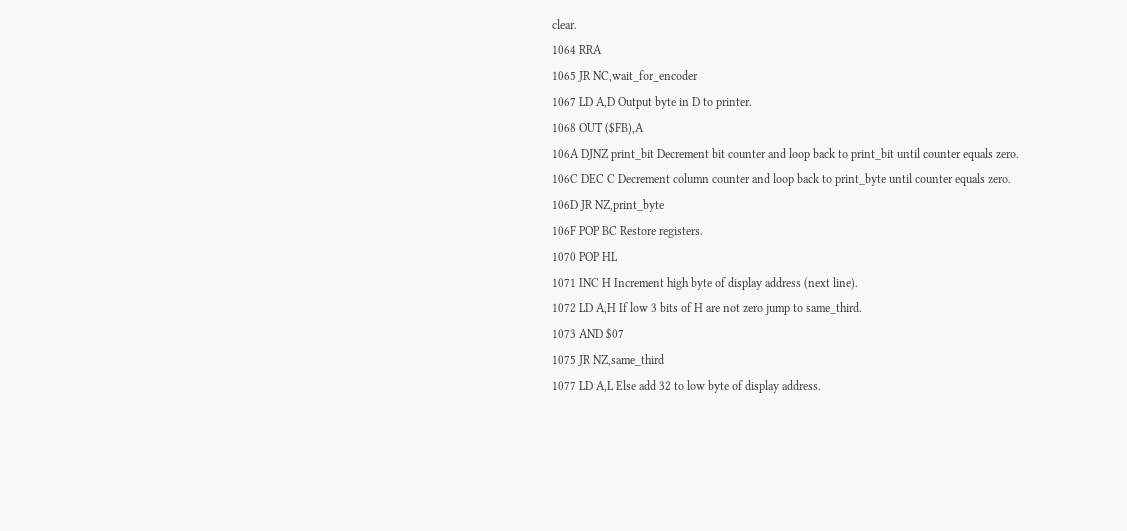clear.
1064 RRA
1065 JR NC,wait_for_encoder
1067 LD A,D Output byte in D to printer.
1068 OUT ($FB),A
106A DJNZ print_bit Decrement bit counter and loop back to print_bit until counter equals zero.
106C DEC C Decrement column counter and loop back to print_byte until counter equals zero.
106D JR NZ,print_byte
106F POP BC Restore registers.
1070 POP HL
1071 INC H Increment high byte of display address (next line).
1072 LD A,H If low 3 bits of H are not zero jump to same_third.
1073 AND $07
1075 JR NZ,same_third
1077 LD A,L Else add 32 to low byte of display address.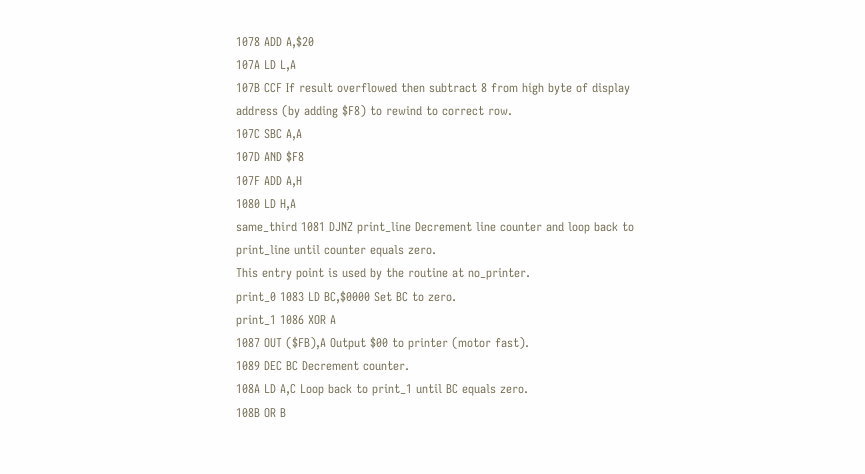1078 ADD A,$20
107A LD L,A
107B CCF If result overflowed then subtract 8 from high byte of display address (by adding $F8) to rewind to correct row.
107C SBC A,A
107D AND $F8
107F ADD A,H
1080 LD H,A
same_third 1081 DJNZ print_line Decrement line counter and loop back to print_line until counter equals zero.
This entry point is used by the routine at no_printer.
print_0 1083 LD BC,$0000 Set BC to zero.
print_1 1086 XOR A
1087 OUT ($FB),A Output $00 to printer (motor fast).
1089 DEC BC Decrement counter.
108A LD A,C Loop back to print_1 until BC equals zero.
108B OR B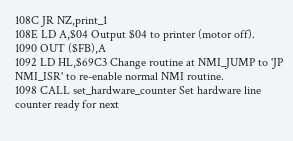108C JR NZ,print_1
108E LD A,$04 Output $04 to printer (motor off).
1090 OUT ($FB),A
1092 LD HL,$69C3 Change routine at NMI_JUMP to 'JP NMI_ISR' to re-enable normal NMI routine.
1098 CALL set_hardware_counter Set hardware line counter ready for next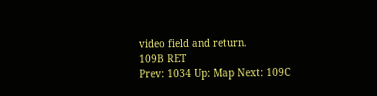video field and return.
109B RET
Prev: 1034 Up: Map Next: 109C